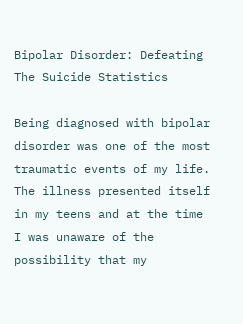Bipolar Disorder: Defeating The Suicide Statistics

Being diagnosed with bipolar disorder was one of the most traumatic events of my life. The illness presented itself in my teens and at the time I was unaware of the possibility that my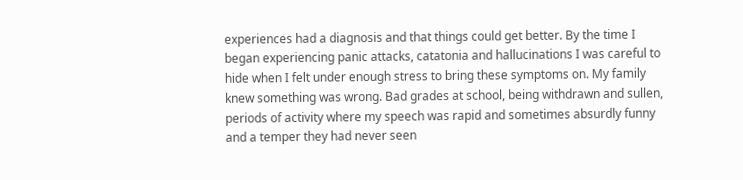experiences had a diagnosis and that things could get better. By the time I began experiencing panic attacks, catatonia and hallucinations I was careful to hide when I felt under enough stress to bring these symptoms on. My family knew something was wrong. Bad grades at school, being withdrawn and sullen, periods of activity where my speech was rapid and sometimes absurdly funny and a temper they had never seen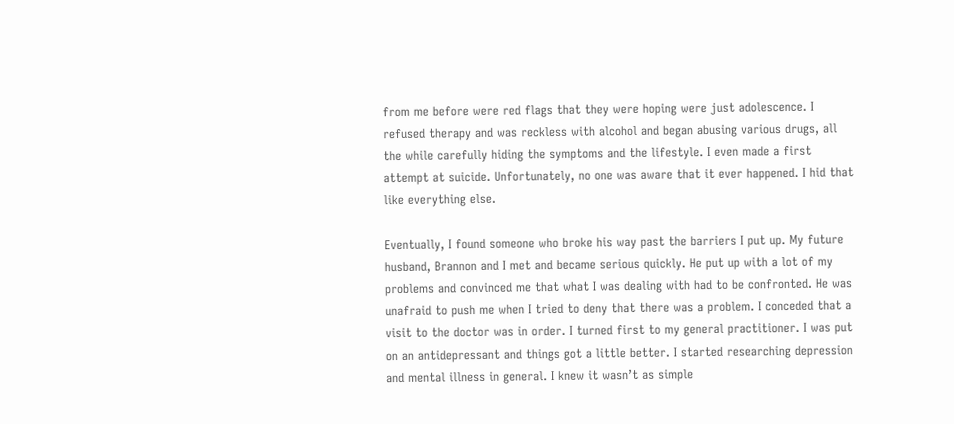from me before were red flags that they were hoping were just adolescence. I refused therapy and was reckless with alcohol and began abusing various drugs, all the while carefully hiding the symptoms and the lifestyle. I even made a first attempt at suicide. Unfortunately, no one was aware that it ever happened. I hid that like everything else.

Eventually, I found someone who broke his way past the barriers I put up. My future husband, Brannon and I met and became serious quickly. He put up with a lot of my problems and convinced me that what I was dealing with had to be confronted. He was unafraid to push me when I tried to deny that there was a problem. I conceded that a visit to the doctor was in order. I turned first to my general practitioner. I was put on an antidepressant and things got a little better. I started researching depression and mental illness in general. I knew it wasn’t as simple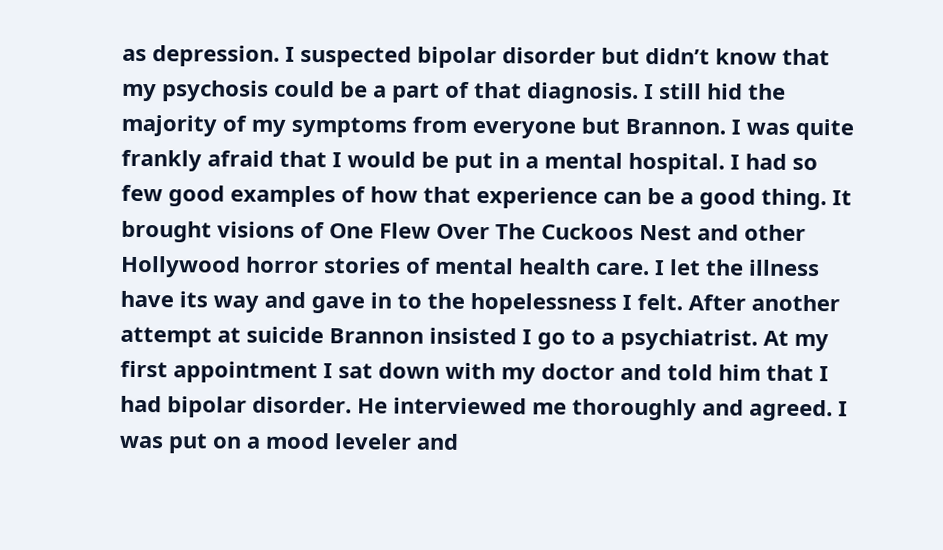as depression. I suspected bipolar disorder but didn’t know that my psychosis could be a part of that diagnosis. I still hid the majority of my symptoms from everyone but Brannon. I was quite frankly afraid that I would be put in a mental hospital. I had so few good examples of how that experience can be a good thing. It brought visions of One Flew Over The Cuckoos Nest and other Hollywood horror stories of mental health care. I let the illness have its way and gave in to the hopelessness I felt. After another attempt at suicide Brannon insisted I go to a psychiatrist. At my first appointment I sat down with my doctor and told him that I had bipolar disorder. He interviewed me thoroughly and agreed. I was put on a mood leveler and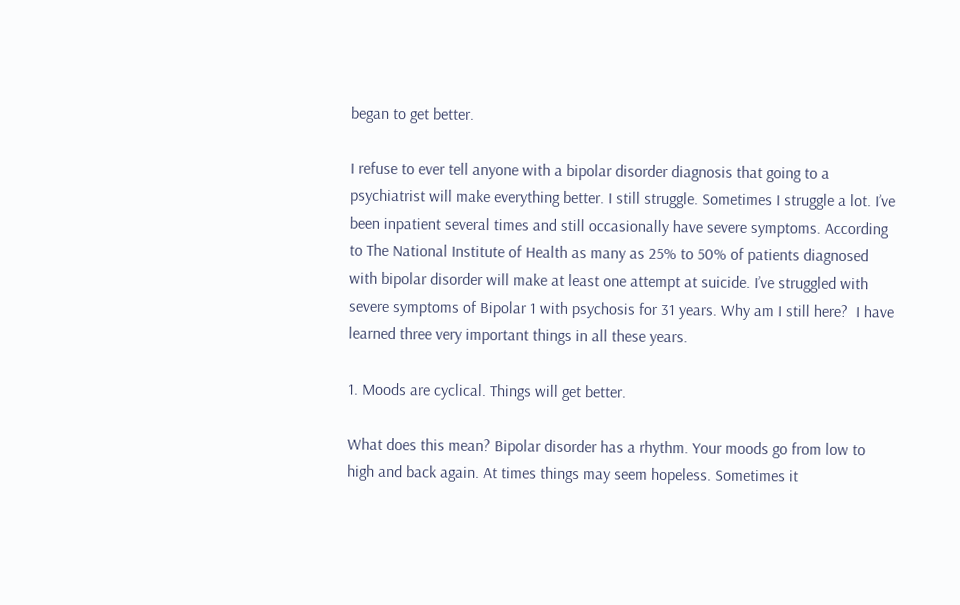began to get better.

I refuse to ever tell anyone with a bipolar disorder diagnosis that going to a psychiatrist will make everything better. I still struggle. Sometimes I struggle a lot. I’ve been inpatient several times and still occasionally have severe symptoms. According to The National Institute of Health as many as 25% to 50% of patients diagnosed with bipolar disorder will make at least one attempt at suicide. I’ve struggled with severe symptoms of Bipolar 1 with psychosis for 31 years. Why am I still here?  I have learned three very important things in all these years.

1. Moods are cyclical. Things will get better.

What does this mean? Bipolar disorder has a rhythm. Your moods go from low to high and back again. At times things may seem hopeless. Sometimes it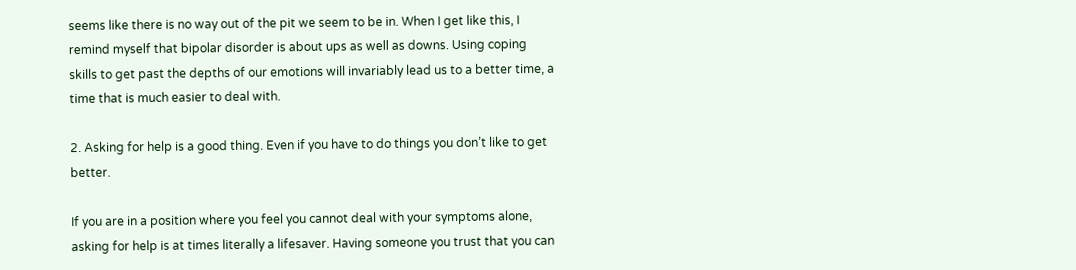seems like there is no way out of the pit we seem to be in. When I get like this, I remind myself that bipolar disorder is about ups as well as downs. Using coping skills to get past the depths of our emotions will invariably lead us to a better time, a time that is much easier to deal with.

2. Asking for help is a good thing. Even if you have to do things you don’t like to get better.

If you are in a position where you feel you cannot deal with your symptoms alone, asking for help is at times literally a lifesaver. Having someone you trust that you can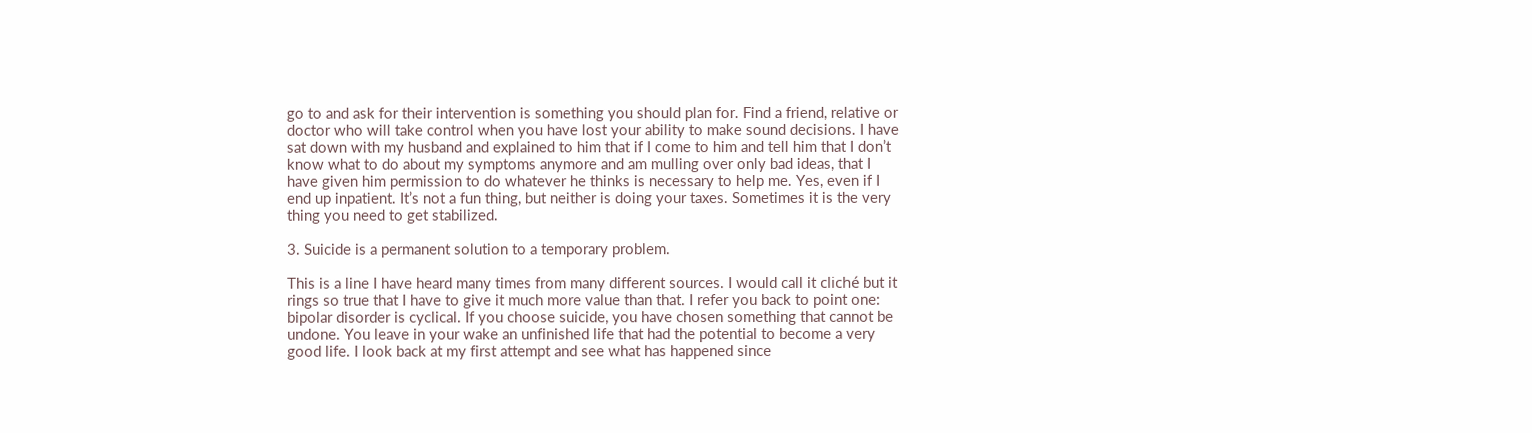go to and ask for their intervention is something you should plan for. Find a friend, relative or doctor who will take control when you have lost your ability to make sound decisions. I have sat down with my husband and explained to him that if I come to him and tell him that I don’t know what to do about my symptoms anymore and am mulling over only bad ideas, that I have given him permission to do whatever he thinks is necessary to help me. Yes, even if I end up inpatient. It’s not a fun thing, but neither is doing your taxes. Sometimes it is the very thing you need to get stabilized.

3. Suicide is a permanent solution to a temporary problem.

This is a line I have heard many times from many different sources. I would call it cliché but it rings so true that I have to give it much more value than that. I refer you back to point one: bipolar disorder is cyclical. If you choose suicide, you have chosen something that cannot be undone. You leave in your wake an unfinished life that had the potential to become a very good life. I look back at my first attempt and see what has happened since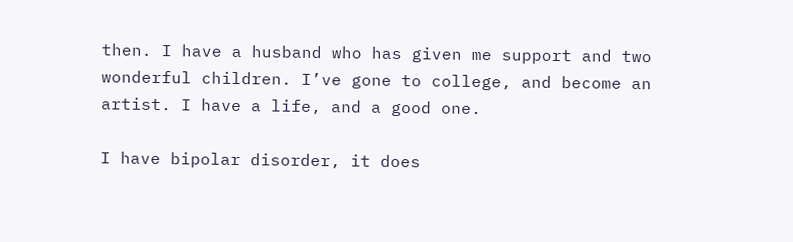then. I have a husband who has given me support and two wonderful children. I’ve gone to college, and become an artist. I have a life, and a good one.

I have bipolar disorder, it does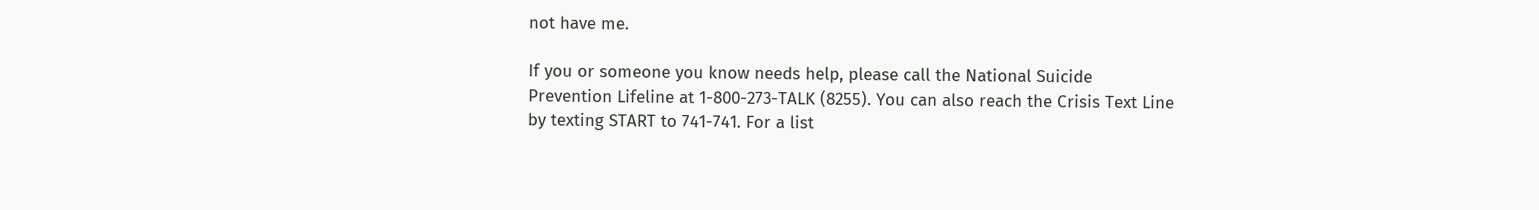not have me.

If you or someone you know needs help, please call the National Suicide Prevention Lifeline at 1-800-273-TALK (8255). You can also reach the Crisis Text Line by texting START to 741-741. For a list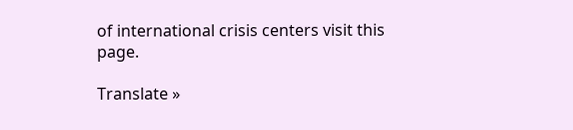of international crisis centers visit this page.

Translate »